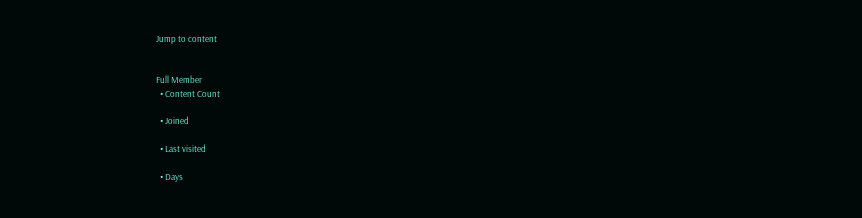Jump to content


Full Member
  • Content Count

  • Joined

  • Last visited

  • Days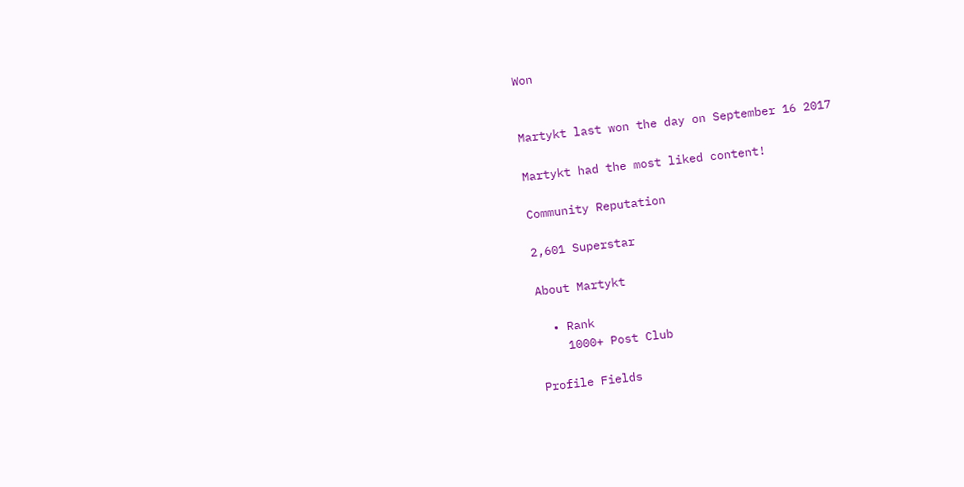Won


Martykt last won the day on September 16 2017

Martykt had the most liked content!

Community Reputation

2,601 Superstar

About Martykt

  • Rank
    1000+ Post Club

Profile Fields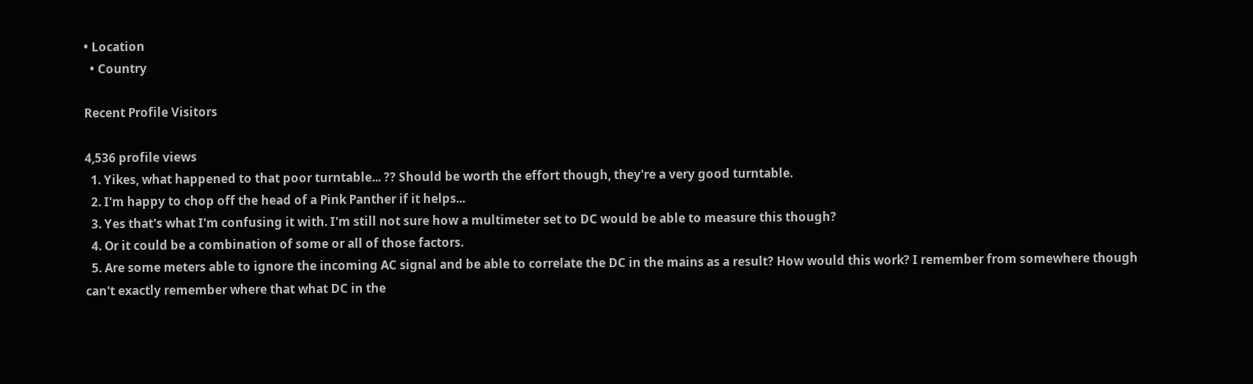• Location
  • Country

Recent Profile Visitors

4,536 profile views
  1. Yikes, what happened to that poor turntable... ?? Should be worth the effort though, they're a very good turntable.
  2. I'm happy to chop off the head of a Pink Panther if it helps...
  3. Yes that's what I'm confusing it with. I'm still not sure how a multimeter set to DC would be able to measure this though?
  4. Or it could be a combination of some or all of those factors.
  5. Are some meters able to ignore the incoming AC signal and be able to correlate the DC in the mains as a result? How would this work? I remember from somewhere though can't exactly remember where that what DC in the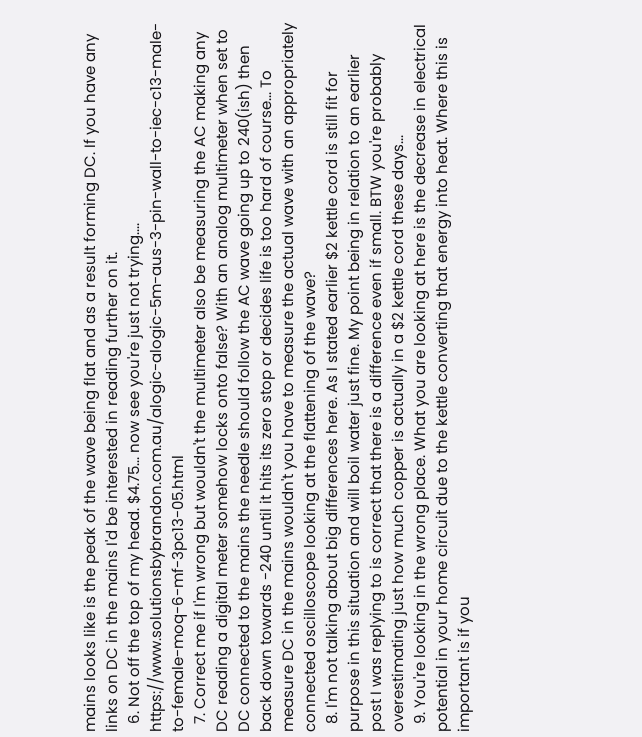mains looks like is the peak of the wave being flat and as a result forming DC. If you have any links on DC in the mains I'd be interested in reading further on it.
  6. Not off the top of my head. $4.75... now see you're just not trying....  https://www.solutionsbybrandon.com.au/alogic-alogic-5m-aus-3-pin-wall-to-iec-c13-male-to-female-moq-6-mf-3pc13-05.html
  7. Correct me if I'm wrong but wouldn't the multimeter also be measuring the AC making any DC reading a digital meter somehow locks onto false? With an analog multimeter when set to DC connected to the mains the needle should follow the AC wave going up to 240(ish) then back down towards -240 until it hits its zero stop or decides life is too hard of course... To measure DC in the mains wouldn't you have to measure the actual wave with an appropriately connected oscilloscope looking at the flattening of the wave?
  8. I'm not talking about big differences here. As I stated earlier $2 kettle cord is still fit for purpose in this situation and will boil water just fine. My point being in relation to an earlier post I was replying to is correct that there is a difference even if small. BTW you're probably overestimating just how much copper is actually in a $2 kettle cord these days...
  9. You're looking in the wrong place. What you are looking at here is the decrease in electrical potential in your home circuit due to the kettle converting that energy into heat. Where this is important is if you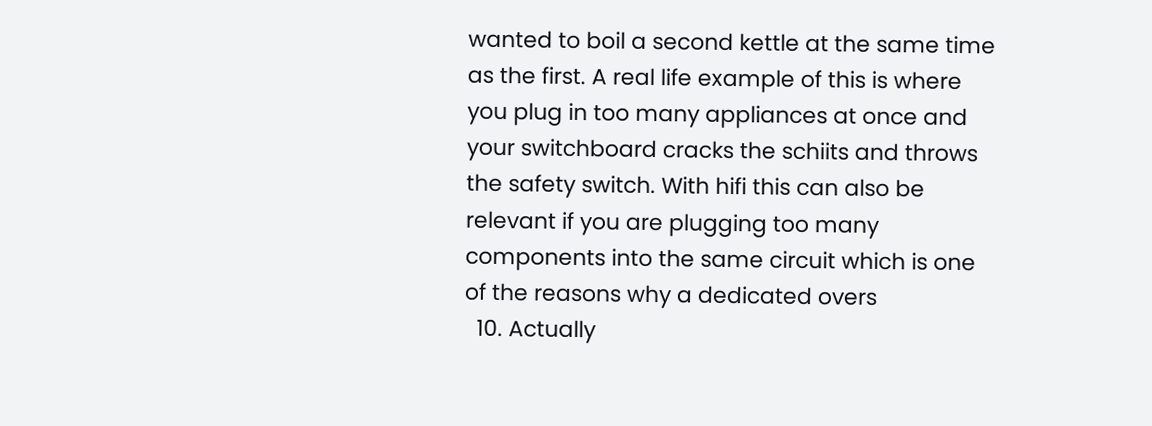wanted to boil a second kettle at the same time as the first. A real life example of this is where you plug in too many appliances at once and your switchboard cracks the schiits and throws the safety switch. With hifi this can also be relevant if you are plugging too many components into the same circuit which is one of the reasons why a dedicated overs
  10. Actually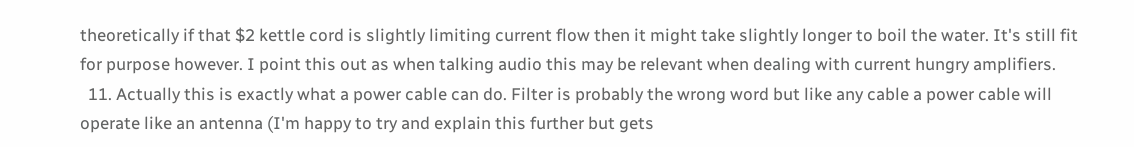theoretically if that $2 kettle cord is slightly limiting current flow then it might take slightly longer to boil the water. It's still fit for purpose however. I point this out as when talking audio this may be relevant when dealing with current hungry amplifiers.
  11. Actually this is exactly what a power cable can do. Filter is probably the wrong word but like any cable a power cable will operate like an antenna (I'm happy to try and explain this further but gets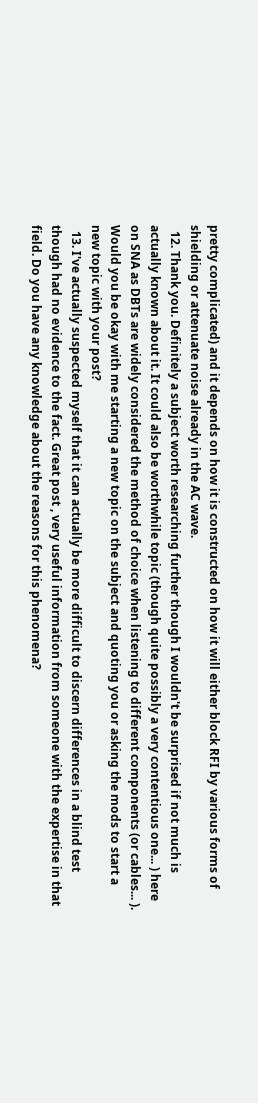pretty complicated) and it depends on how it is constructed on how it will either block RFI by various forms of shielding or attenuate noise already in the AC wave.
  12. Thank you. Definitely a subject worth researching further though I wouldn't be surprised if not much is actually known about it. It could also be worthwhile topic (though quite possibly a very contentious one... ) here on SNA as DBTs are widely considered the method of choice when listening to different components (or cables... ). Would you be okay with me starting a new topic on the subject and quoting you or asking the mods to start a new topic with your post?
  13. I've actually suspected myself that it can actually be more difficult to discern differences in a blind test though had no evidence to the fact. Great post , very useful information from someone with the expertise in that field. Do you have any knowledge about the reasons for this phenomena?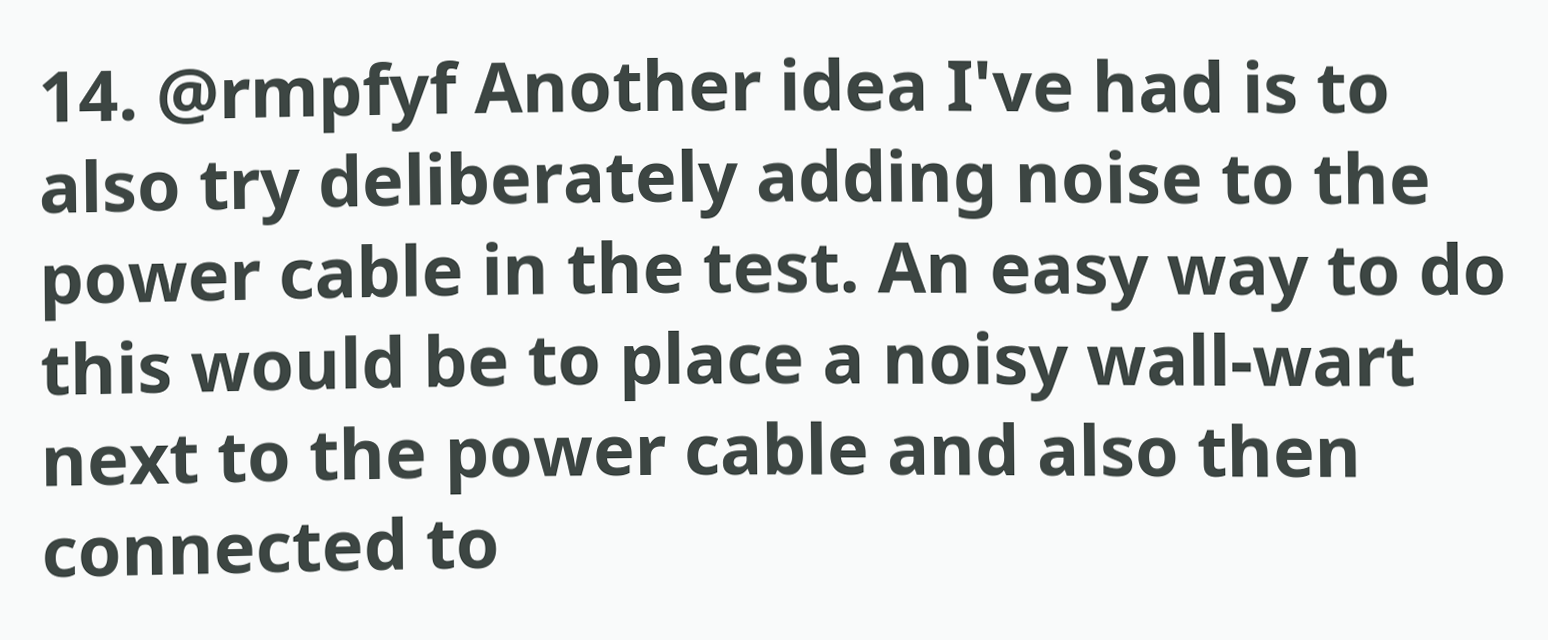14. @rmpfyf Another idea I've had is to also try deliberately adding noise to the power cable in the test. An easy way to do this would be to place a noisy wall-wart next to the power cable and also then connected to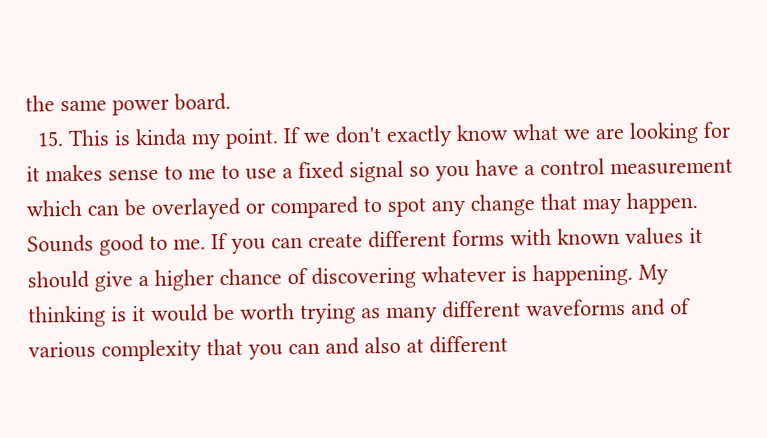the same power board.
  15. This is kinda my point. If we don't exactly know what we are looking for it makes sense to me to use a fixed signal so you have a control measurement which can be overlayed or compared to spot any change that may happen. Sounds good to me. If you can create different forms with known values it should give a higher chance of discovering whatever is happening. My thinking is it would be worth trying as many different waveforms and of various complexity that you can and also at different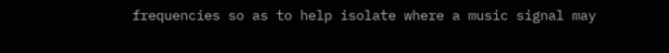frequencies so as to help isolate where a music signal may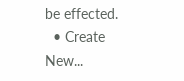be effected.
  • Create New...